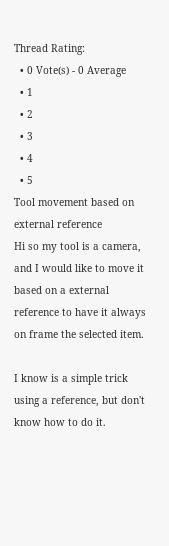Thread Rating:
  • 0 Vote(s) - 0 Average
  • 1
  • 2
  • 3
  • 4
  • 5
Tool movement based on external reference
Hi so my tool is a camera, and I would like to move it based on a external reference to have it always on frame the selected item.

I know is a simple trick using a reference, but don't know how to do it.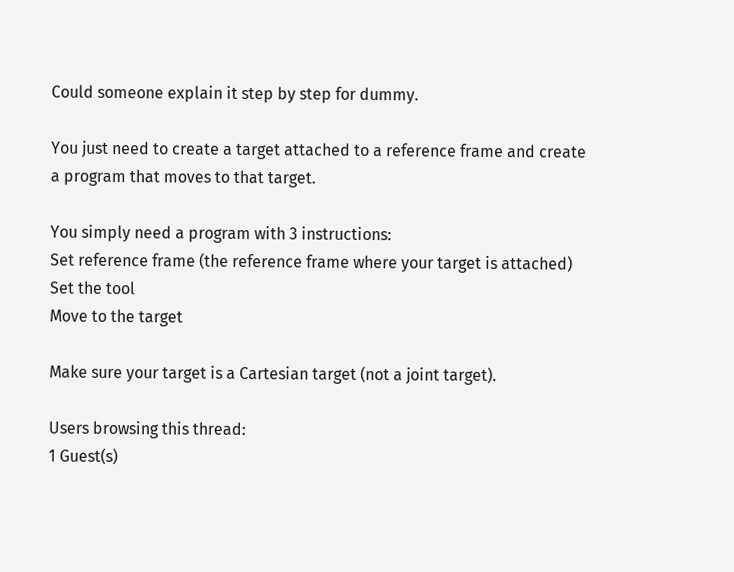Could someone explain it step by step for dummy.

You just need to create a target attached to a reference frame and create a program that moves to that target.

You simply need a program with 3 instructions:
Set reference frame (the reference frame where your target is attached)
Set the tool
Move to the target

Make sure your target is a Cartesian target (not a joint target).

Users browsing this thread:
1 Guest(s)